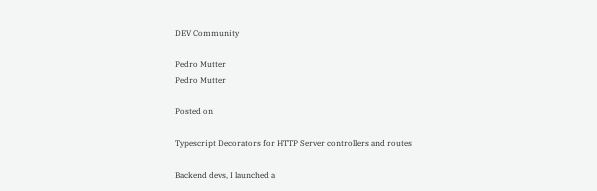DEV Community

Pedro Mutter
Pedro Mutter

Posted on

Typescript Decorators for HTTP Server controllers and routes

Backend devs, I launched a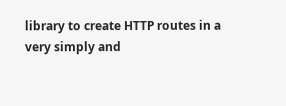library to create HTTP routes in a very simply and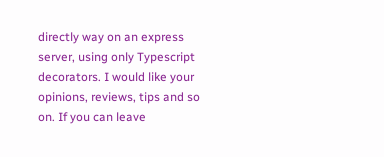directly way on an express server, using only Typescript decorators. I would like your opinions, reviews, tips and so on. If you can leave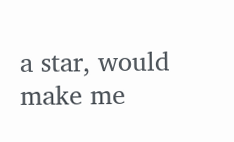a star, would make me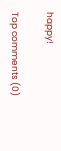happy!

Top comments (0)